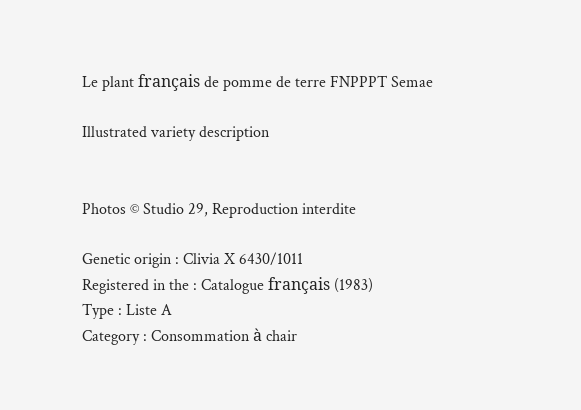Le plant français de pomme de terre FNPPPT Semae

Illustrated variety description


Photos © Studio 29, Reproduction interdite

Genetic origin : Clivia X 6430/1011
Registered in the : Catalogue français (1983)
Type : Liste A
Category : Consommation à chair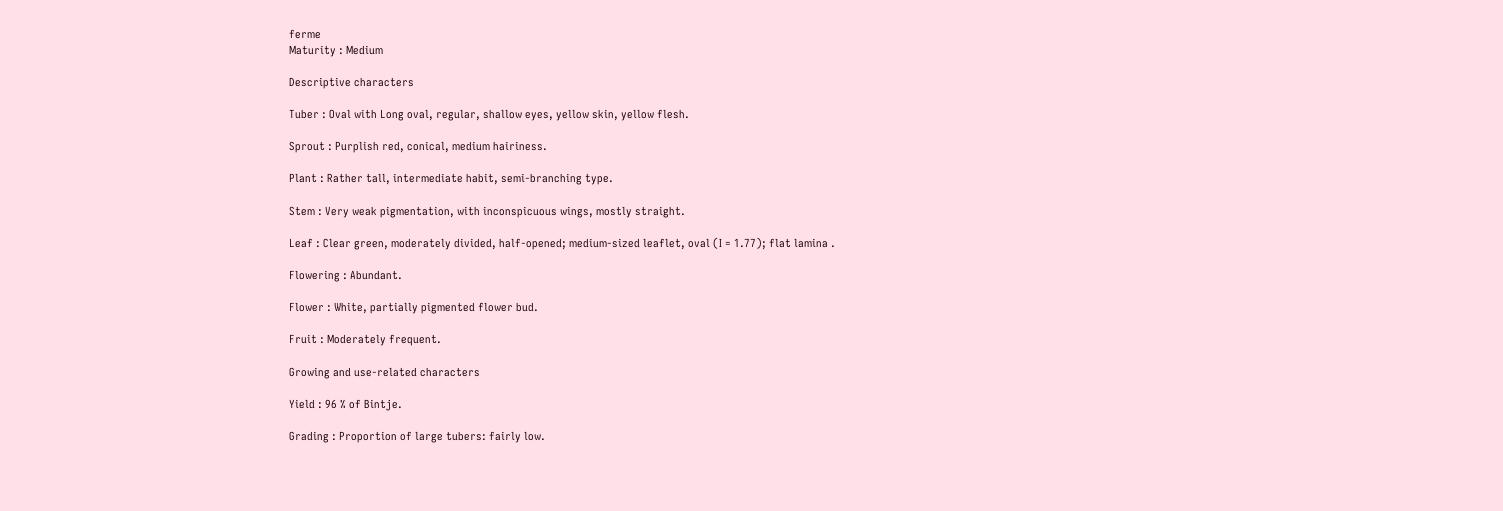ferme
Maturity : Medium

Descriptive characters

Tuber : Oval with Long oval, regular, shallow eyes, yellow skin, yellow flesh.

Sprout : Purplish red, conical, medium hairiness.

Plant : Rather tall, intermediate habit, semi-branching type.

Stem : Very weak pigmentation, with inconspicuous wings, mostly straight.

Leaf : Clear green, moderately divided, half-opened; medium-sized leaflet, oval (I = 1.77); flat lamina .

Flowering : Abundant.

Flower : White, partially pigmented flower bud.

Fruit : Moderately frequent.

Growing and use-related characters

Yield : 96 % of Bintje.

Grading : Proportion of large tubers: fairly low.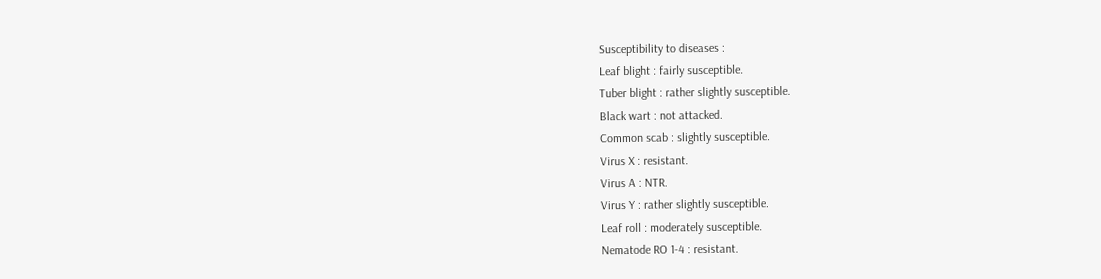Susceptibility to diseases :
Leaf blight : fairly susceptible.
Tuber blight : rather slightly susceptible.
Black wart : not attacked.
Common scab : slightly susceptible.
Virus X : resistant.
Virus A : NTR.
Virus Y : rather slightly susceptible.
Leaf roll : moderately susceptible.
Nematode RO 1-4 : resistant.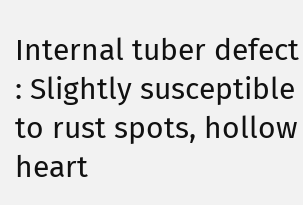Internal tuber defect : Slightly susceptible to rust spots, hollow heart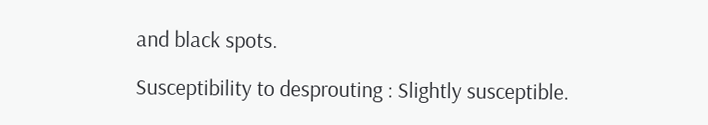and black spots.

Susceptibility to desprouting : Slightly susceptible.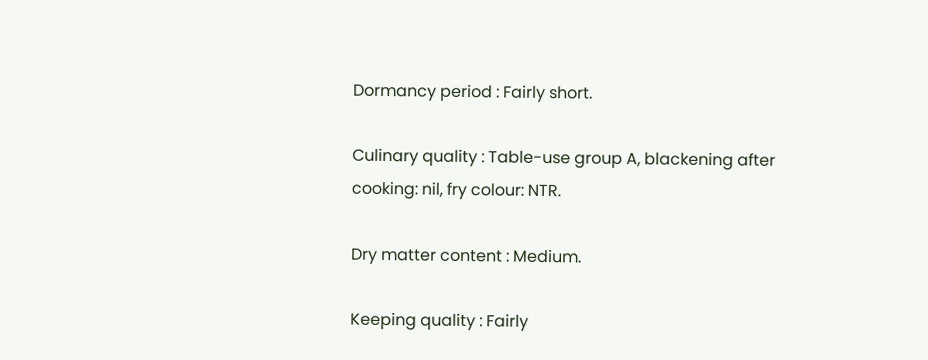Dormancy period : Fairly short.

Culinary quality : Table-use group A, blackening after cooking: nil, fry colour: NTR.

Dry matter content : Medium.

Keeping quality : Fairly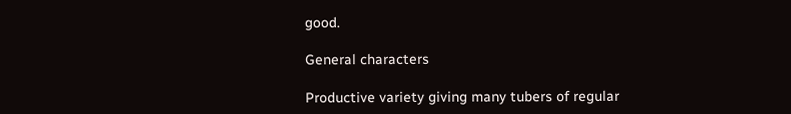good.

General characters

Productive variety giving many tubers of regular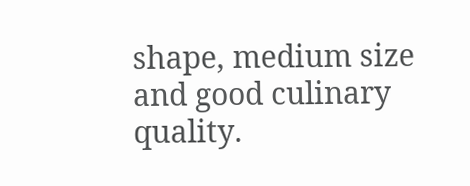shape, medium size and good culinary quality.